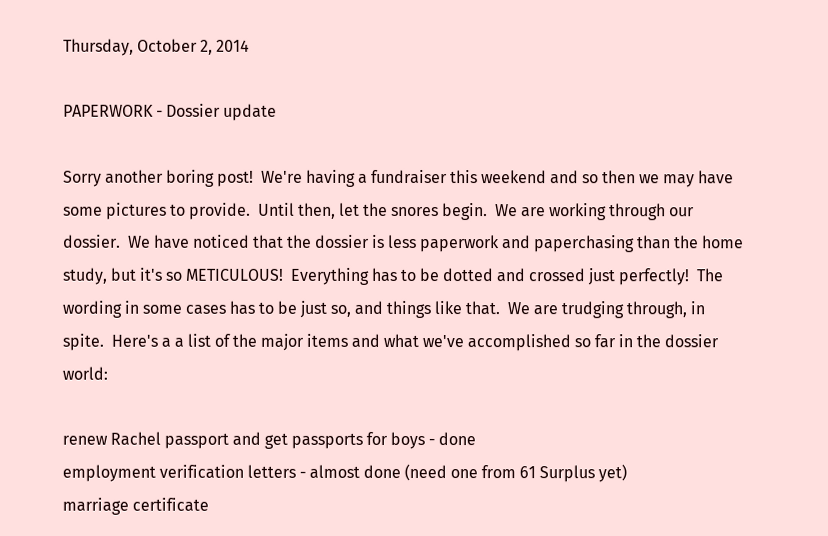Thursday, October 2, 2014

PAPERWORK - Dossier update

Sorry another boring post!  We're having a fundraiser this weekend and so then we may have some pictures to provide.  Until then, let the snores begin.  We are working through our dossier.  We have noticed that the dossier is less paperwork and paperchasing than the home study, but it's so METICULOUS!  Everything has to be dotted and crossed just perfectly!  The wording in some cases has to be just so, and things like that.  We are trudging through, in spite.  Here's a a list of the major items and what we've accomplished so far in the dossier world:

renew Rachel passport and get passports for boys - done
employment verification letters - almost done (need one from 61 Surplus yet)
marriage certificate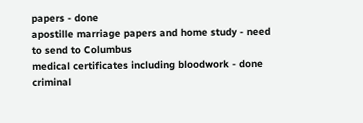papers - done
apostille marriage papers and home study - need to send to Columbus
medical certificates including bloodwork - done
criminal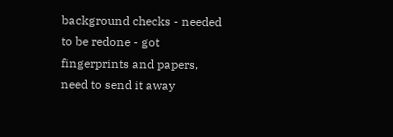background checks - needed to be redone - got fingerprints and papers, need to send it away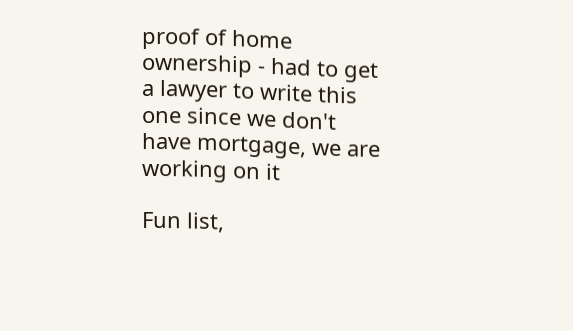proof of home ownership - had to get a lawyer to write this one since we don't have mortgage, we are working on it

Fun list,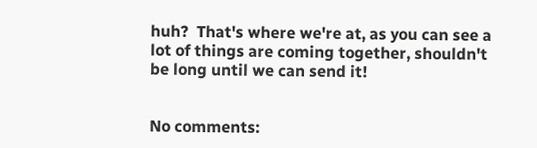huh?  That's where we're at, as you can see a lot of things are coming together, shouldn't be long until we can send it!


No comments: